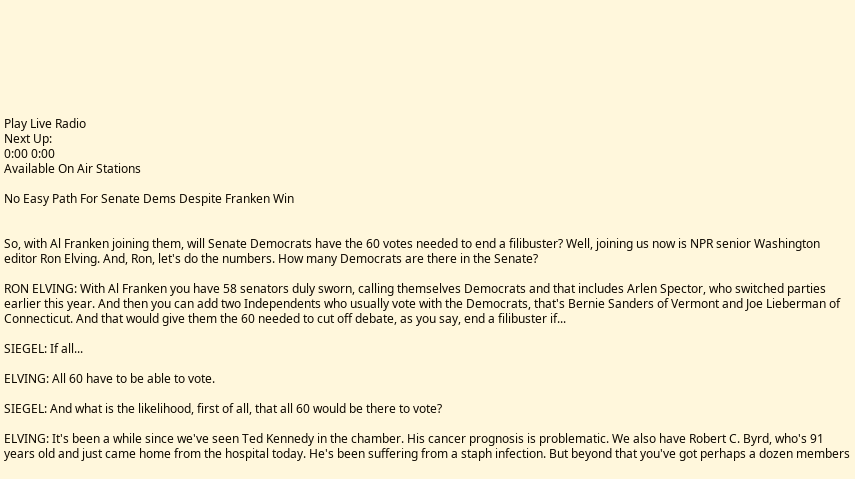Play Live Radio
Next Up:
0:00 0:00
Available On Air Stations

No Easy Path For Senate Dems Despite Franken Win


So, with Al Franken joining them, will Senate Democrats have the 60 votes needed to end a filibuster? Well, joining us now is NPR senior Washington editor Ron Elving. And, Ron, let's do the numbers. How many Democrats are there in the Senate?

RON ELVING: With Al Franken you have 58 senators duly sworn, calling themselves Democrats and that includes Arlen Spector, who switched parties earlier this year. And then you can add two Independents who usually vote with the Democrats, that's Bernie Sanders of Vermont and Joe Lieberman of Connecticut. And that would give them the 60 needed to cut off debate, as you say, end a filibuster if...

SIEGEL: If all...

ELVING: All 60 have to be able to vote.

SIEGEL: And what is the likelihood, first of all, that all 60 would be there to vote?

ELVING: It's been a while since we've seen Ted Kennedy in the chamber. His cancer prognosis is problematic. We also have Robert C. Byrd, who's 91 years old and just came home from the hospital today. He's been suffering from a staph infection. But beyond that you've got perhaps a dozen members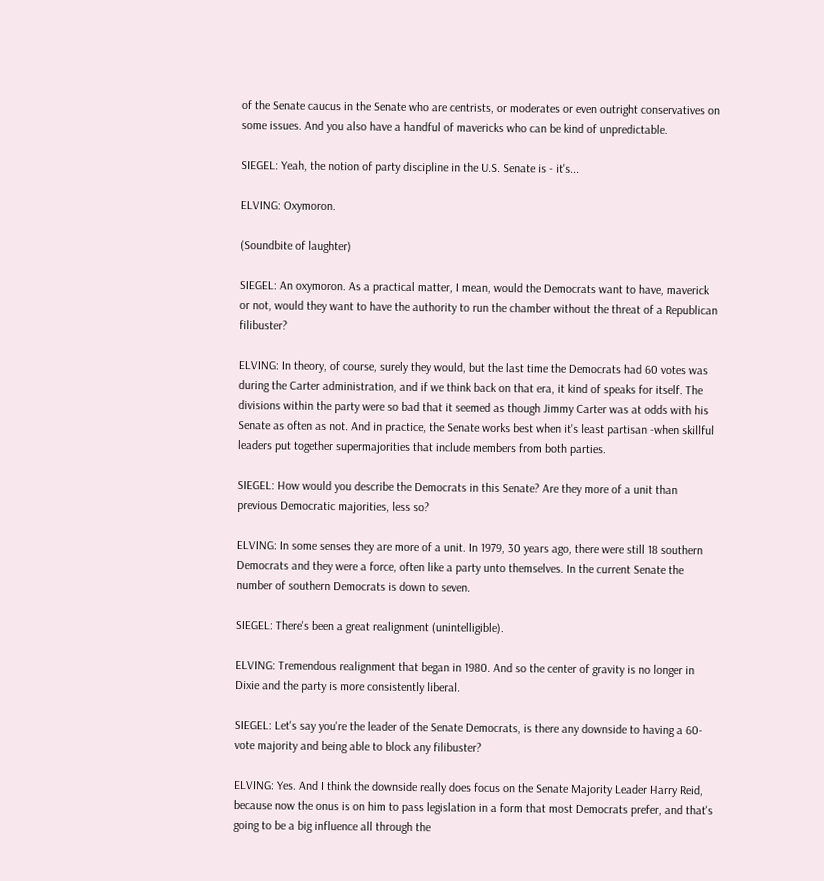of the Senate caucus in the Senate who are centrists, or moderates or even outright conservatives on some issues. And you also have a handful of mavericks who can be kind of unpredictable.

SIEGEL: Yeah, the notion of party discipline in the U.S. Senate is - it's...

ELVING: Oxymoron.

(Soundbite of laughter)

SIEGEL: An oxymoron. As a practical matter, I mean, would the Democrats want to have, maverick or not, would they want to have the authority to run the chamber without the threat of a Republican filibuster?

ELVING: In theory, of course, surely they would, but the last time the Democrats had 60 votes was during the Carter administration, and if we think back on that era, it kind of speaks for itself. The divisions within the party were so bad that it seemed as though Jimmy Carter was at odds with his Senate as often as not. And in practice, the Senate works best when it's least partisan -when skillful leaders put together supermajorities that include members from both parties.

SIEGEL: How would you describe the Democrats in this Senate? Are they more of a unit than previous Democratic majorities, less so?

ELVING: In some senses they are more of a unit. In 1979, 30 years ago, there were still 18 southern Democrats and they were a force, often like a party unto themselves. In the current Senate the number of southern Democrats is down to seven.

SIEGEL: There's been a great realignment (unintelligible).

ELVING: Tremendous realignment that began in 1980. And so the center of gravity is no longer in Dixie and the party is more consistently liberal.

SIEGEL: Let's say you're the leader of the Senate Democrats, is there any downside to having a 60-vote majority and being able to block any filibuster?

ELVING: Yes. And I think the downside really does focus on the Senate Majority Leader Harry Reid, because now the onus is on him to pass legislation in a form that most Democrats prefer, and that's going to be a big influence all through the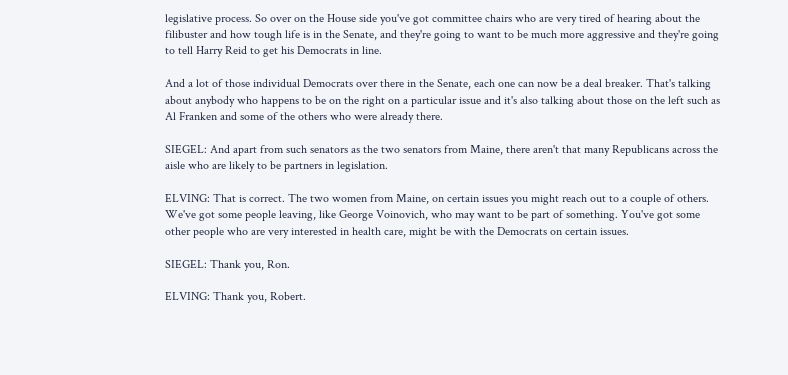legislative process. So over on the House side you've got committee chairs who are very tired of hearing about the filibuster and how tough life is in the Senate, and they're going to want to be much more aggressive and they're going to tell Harry Reid to get his Democrats in line.

And a lot of those individual Democrats over there in the Senate, each one can now be a deal breaker. That's talking about anybody who happens to be on the right on a particular issue and it's also talking about those on the left such as Al Franken and some of the others who were already there.

SIEGEL: And apart from such senators as the two senators from Maine, there aren't that many Republicans across the aisle who are likely to be partners in legislation.

ELVING: That is correct. The two women from Maine, on certain issues you might reach out to a couple of others. We've got some people leaving, like George Voinovich, who may want to be part of something. You've got some other people who are very interested in health care, might be with the Democrats on certain issues.

SIEGEL: Thank you, Ron.

ELVING: Thank you, Robert.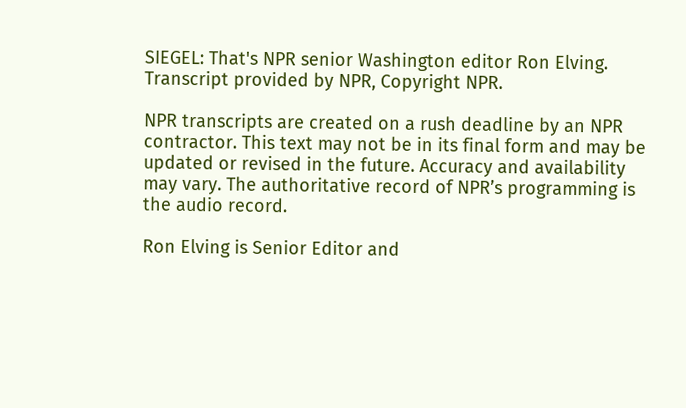SIEGEL: That's NPR senior Washington editor Ron Elving. Transcript provided by NPR, Copyright NPR.

NPR transcripts are created on a rush deadline by an NPR contractor. This text may not be in its final form and may be updated or revised in the future. Accuracy and availability may vary. The authoritative record of NPR’s programming is the audio record.

Ron Elving is Senior Editor and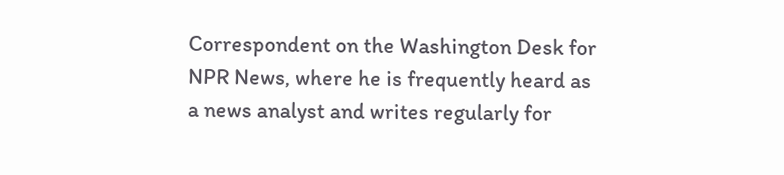Correspondent on the Washington Desk for NPR News, where he is frequently heard as a news analyst and writes regularly for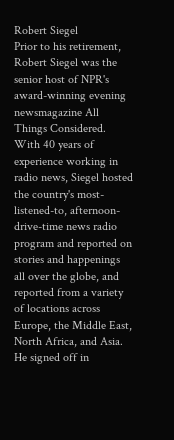Robert Siegel
Prior to his retirement, Robert Siegel was the senior host of NPR's award-winning evening newsmagazine All Things Considered. With 40 years of experience working in radio news, Siegel hosted the country's most-listened-to, afternoon-drive-time news radio program and reported on stories and happenings all over the globe, and reported from a variety of locations across Europe, the Middle East, North Africa, and Asia. He signed off in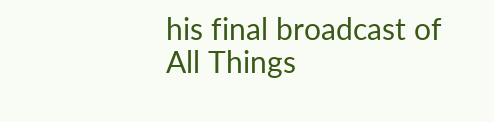his final broadcast of All Things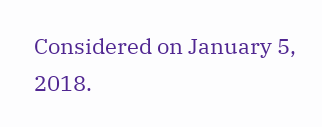Considered on January 5, 2018.